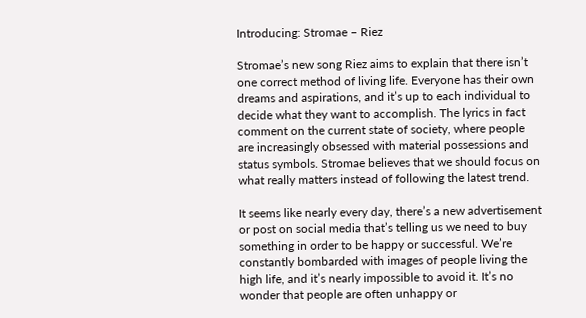Introducing: Stromae – Riez

Stromae’s new song Riez aims to explain that there isn’t one correct method of living life. Everyone has their own dreams and aspirations, and it’s up to each individual to decide what they want to accomplish. The lyrics in fact comment on the current state of society, where people are increasingly obsessed with material possessions and status symbols. Stromae believes that we should focus on what really matters instead of following the latest trend.

It seems like nearly every day, there’s a new advertisement or post on social media that’s telling us we need to buy something in order to be happy or successful. We’re constantly bombarded with images of people living the high life, and it’s nearly impossible to avoid it. It’s no wonder that people are often unhappy or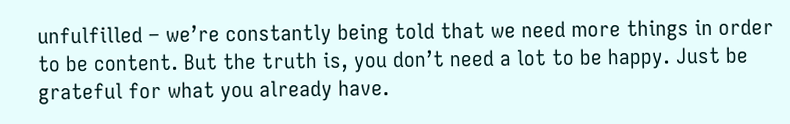unfulfilled – we’re constantly being told that we need more things in order to be content. But the truth is, you don’t need a lot to be happy. Just be grateful for what you already have.